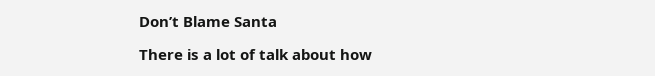Don’t Blame Santa

There is a lot of talk about how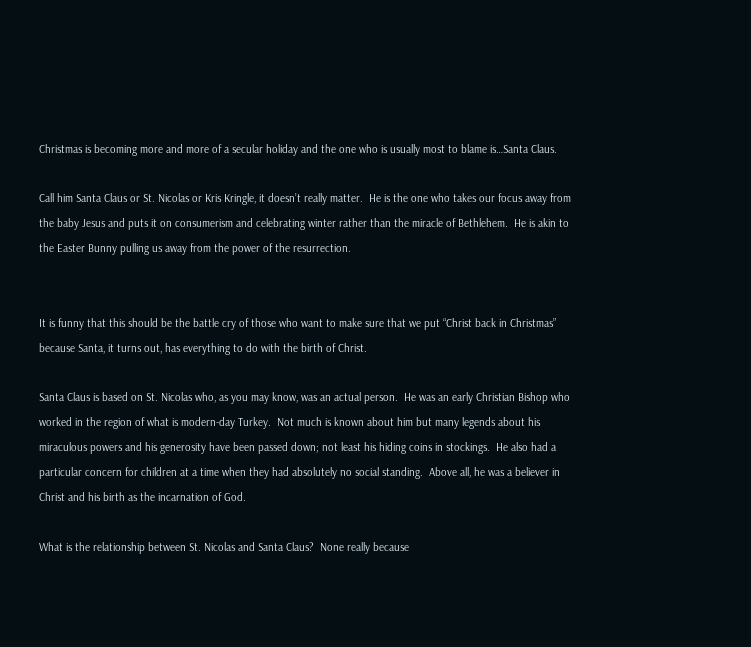Christmas is becoming more and more of a secular holiday and the one who is usually most to blame is…Santa Claus.

Call him Santa Claus or St. Nicolas or Kris Kringle, it doesn’t really matter.  He is the one who takes our focus away from the baby Jesus and puts it on consumerism and celebrating winter rather than the miracle of Bethlehem.  He is akin to the Easter Bunny pulling us away from the power of the resurrection.


It is funny that this should be the battle cry of those who want to make sure that we put “Christ back in Christmas” because Santa, it turns out, has everything to do with the birth of Christ.

Santa Claus is based on St. Nicolas who, as you may know, was an actual person.  He was an early Christian Bishop who worked in the region of what is modern-day Turkey.  Not much is known about him but many legends about his miraculous powers and his generosity have been passed down; not least his hiding coins in stockings.  He also had a particular concern for children at a time when they had absolutely no social standing.  Above all, he was a believer in Christ and his birth as the incarnation of God.

What is the relationship between St. Nicolas and Santa Claus?  None really because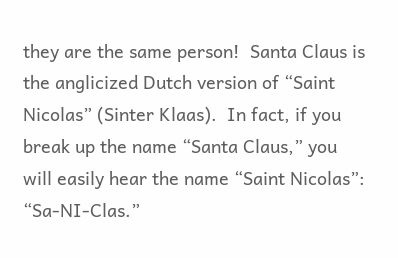they are the same person!  Santa Claus is the anglicized Dutch version of “Saint Nicolas” (Sinter Klaas).  In fact, if you break up the name “Santa Claus,” you will easily hear the name “Saint Nicolas”: “Sa-NI-Clas.”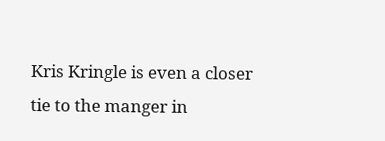Kris Kringle is even a closer tie to the manger in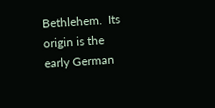Bethlehem.  Its origin is the early German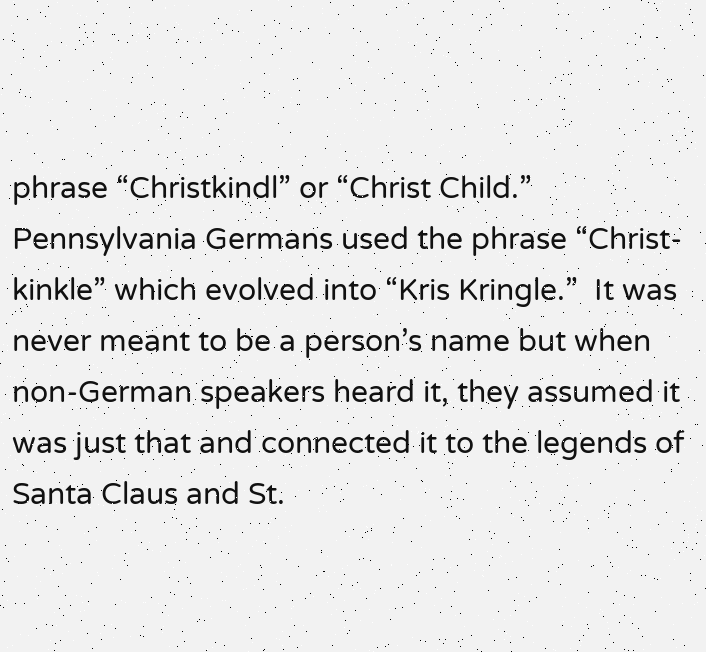phrase “Christkindl” or “Christ Child.”  Pennsylvania Germans used the phrase “Christ-kinkle” which evolved into “Kris Kringle.”  It was never meant to be a person’s name but when non-German speakers heard it, they assumed it was just that and connected it to the legends of Santa Claus and St.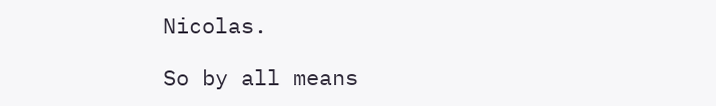Nicolas.

So by all means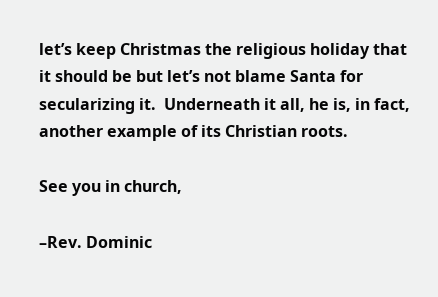let’s keep Christmas the religious holiday that it should be but let’s not blame Santa for secularizing it.  Underneath it all, he is, in fact, another example of its Christian roots.

See you in church,

–Rev. Dominic